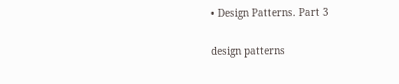• Design Patterns. Part 3

design patterns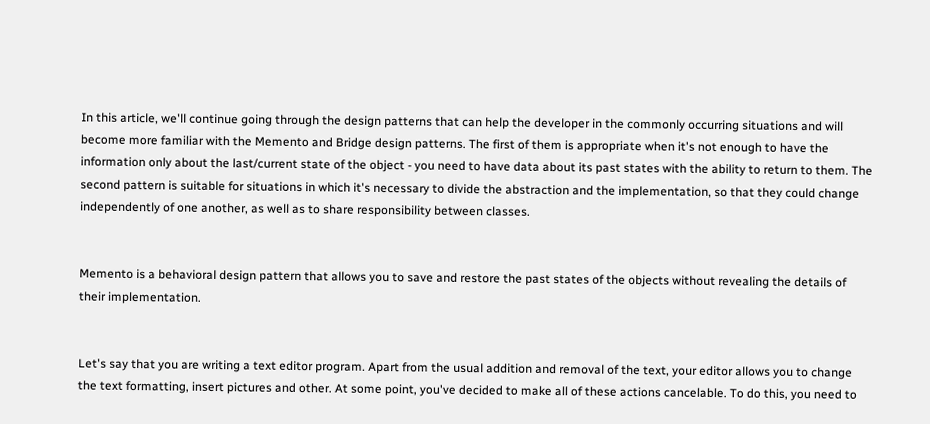In this article, we'll continue going through the design patterns that can help the developer in the commonly occurring situations and will become more familiar with the Memento and Bridge design patterns. The first of them is appropriate when it's not enough to have the information only about the last/current state of the object - you need to have data about its past states with the ability to return to them. The second pattern is suitable for situations in which it's necessary to divide the abstraction and the implementation, so that they could change independently of one another, as well as to share responsibility between classes.


Memento is a behavioral design pattern that allows you to save and restore the past states of the objects without revealing the details of their implementation.


Let's say that you are writing a text editor program. Apart from the usual addition and removal of the text, your editor allows you to change the text formatting, insert pictures and other. At some point, you've decided to make all of these actions cancelable. To do this, you need to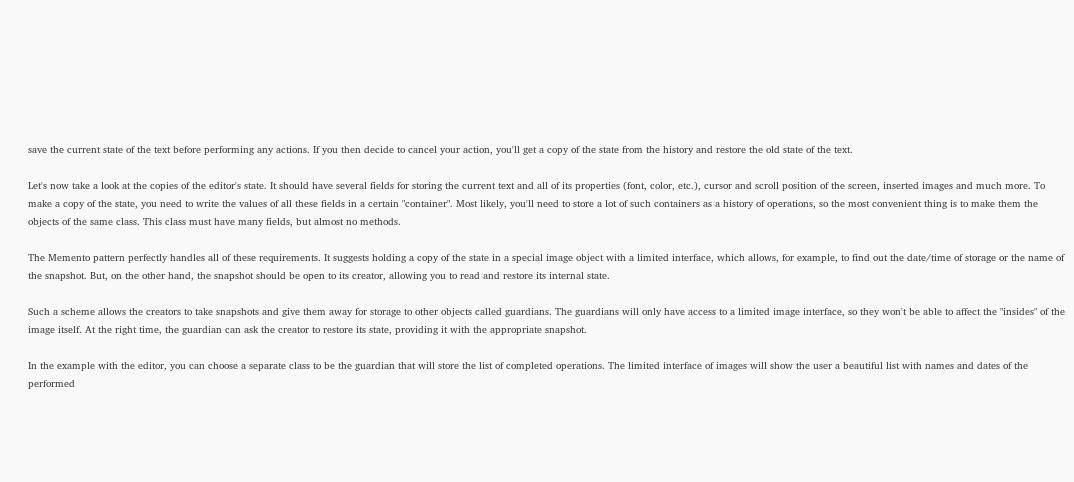save the current state of the text before performing any actions. If you then decide to cancel your action, you'll get a copy of the state from the history and restore the old state of the text.

Let's now take a look at the copies of the editor's state. It should have several fields for storing the current text and all of its properties (font, color, etc.), cursor and scroll position of the screen, inserted images and much more. To make a copy of the state, you need to write the values of all these fields in a certain "container". Most likely, you'll need to store a lot of such containers as a history of operations, so the most convenient thing is to make them the objects of the same class. This class must have many fields, but almost no methods.

The Memento pattern perfectly handles all of these requirements. It suggests holding a copy of the state in a special image object with a limited interface, which allows, for example, to find out the date/time of storage or the name of the snapshot. But, on the other hand, the snapshot should be open to its creator, allowing you to read and restore its internal state.

Such a scheme allows the creators to take snapshots and give them away for storage to other objects called guardians. The guardians will only have access to a limited image interface, so they won't be able to affect the "insides" of the image itself. At the right time, the guardian can ask the creator to restore its state, providing it with the appropriate snapshot.

In the example with the editor, you can choose a separate class to be the guardian that will store the list of completed operations. The limited interface of images will show the user a beautiful list with names and dates of the performed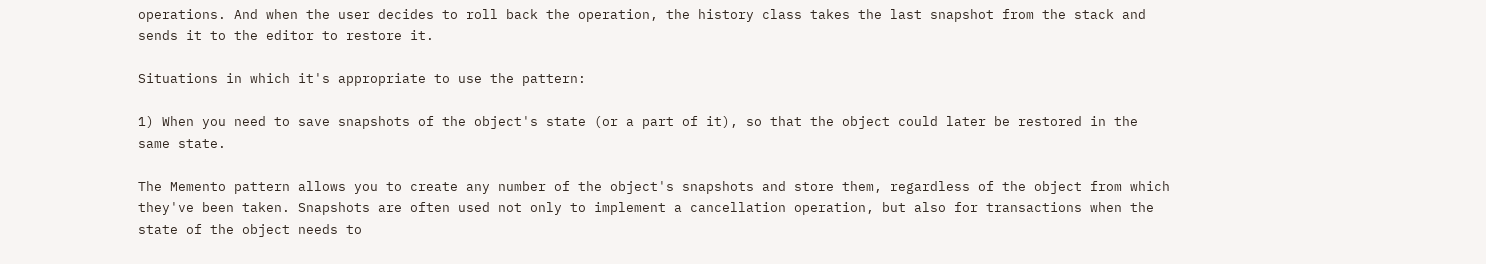operations. And when the user decides to roll back the operation, the history class takes the last snapshot from the stack and sends it to the editor to restore it.

Situations in which it's appropriate to use the pattern:

1) When you need to save snapshots of the object's state (or a part of it), so that the object could later be restored in the same state.

The Memento pattern allows you to create any number of the object's snapshots and store them, regardless of the object from which they've been taken. Snapshots are often used not only to implement a cancellation operation, but also for transactions when the state of the object needs to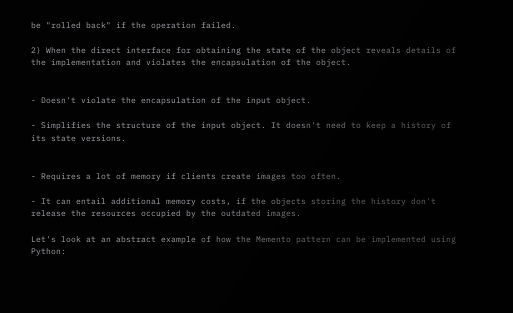be "rolled back" if the operation failed.

2) When the direct interface for obtaining the state of the object reveals details of the implementation and violates the encapsulation of the object.


- Doesn't violate the encapsulation of the input object.

- Simplifies the structure of the input object. It doesn't need to keep a history of its state versions.


- Requires a lot of memory if clients create images too often.

- It can entail additional memory costs, if the objects storing the history don't release the resources occupied by the outdated images.

Let's look at an abstract example of how the Memento pattern can be implemented using Python: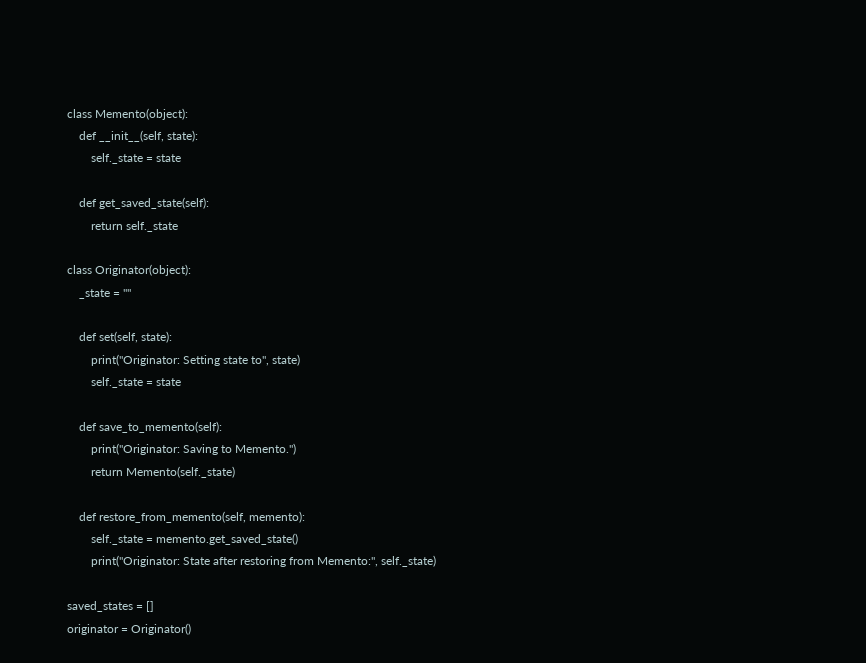class Memento(object):
    def __init__(self, state):
        self._state = state

    def get_saved_state(self):
        return self._state

class Originator(object):
    _state = ""

    def set(self, state):
        print("Originator: Setting state to", state)
        self._state = state

    def save_to_memento(self):
        print("Originator: Saving to Memento.")
        return Memento(self._state)

    def restore_from_memento(self, memento):
        self._state = memento.get_saved_state()
        print("Originator: State after restoring from Memento:", self._state)

saved_states = []
originator = Originator()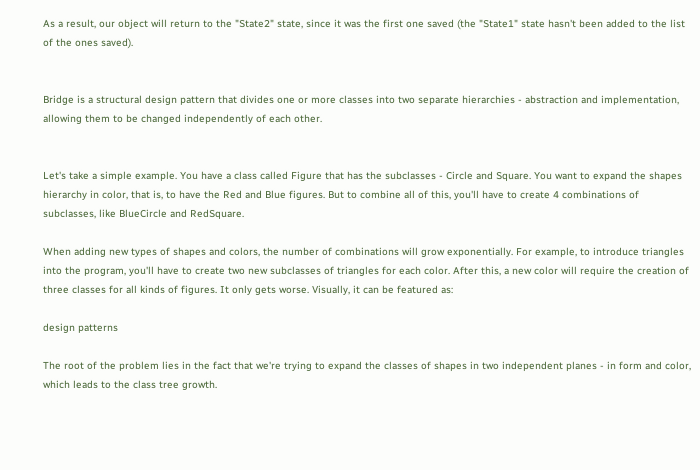As a result, our object will return to the "State2" state, since it was the first one saved (the "State1" state hasn't been added to the list of the ones saved).


Bridge is a structural design pattern that divides one or more classes into two separate hierarchies - abstraction and implementation, allowing them to be changed independently of each other.


Let's take a simple example. You have a class called Figure that has the subclasses - Circle and Square. You want to expand the shapes hierarchy in color, that is, to have the Red and Blue figures. But to combine all of this, you'll have to create 4 combinations of subclasses, like BlueCircle and RedSquare.

When adding new types of shapes and colors, the number of combinations will grow exponentially. For example, to introduce triangles into the program, you'll have to create two new subclasses of triangles for each color. After this, a new color will require the creation of three classes for all kinds of figures. It only gets worse. Visually, it can be featured as:

design patterns

The root of the problem lies in the fact that we're trying to expand the classes of shapes in two independent planes - in form and color, which leads to the class tree growth.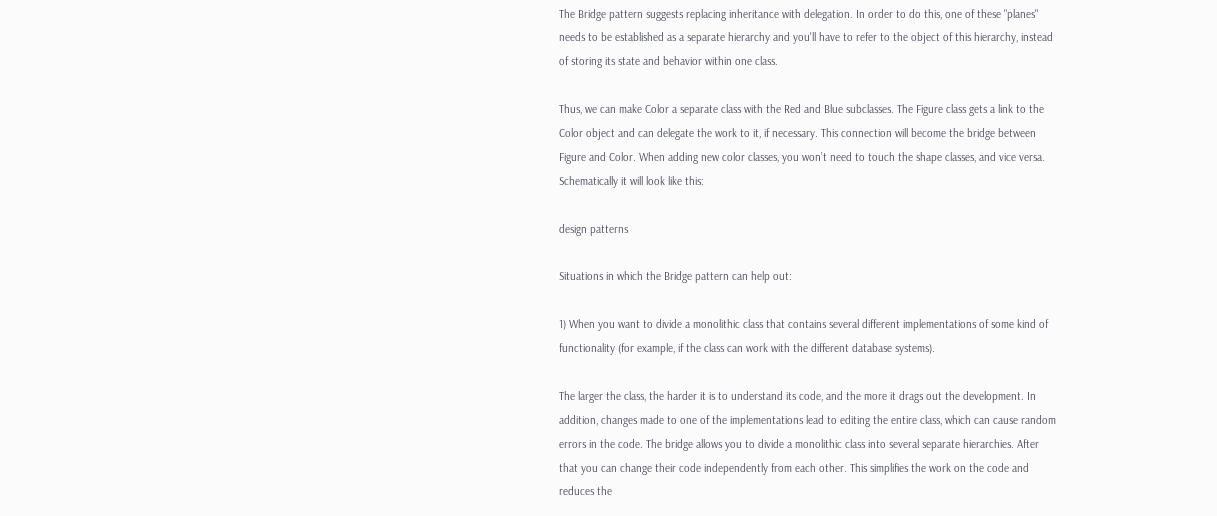The Bridge pattern suggests replacing inheritance with delegation. In order to do this, one of these "planes" needs to be established as a separate hierarchy and you'll have to refer to the object of this hierarchy, instead of storing its state and behavior within one class.

Thus, we can make Color a separate class with the Red and Blue subclasses. The Figure class gets a link to the Color object and can delegate the work to it, if necessary. This connection will become the bridge between Figure and Color. When adding new color classes, you won’t need to touch the shape classes, and vice versa. Schematically it will look like this:

design patterns

Situations in which the Bridge pattern can help out:

1) When you want to divide a monolithic class that contains several different implementations of some kind of functionality (for example, if the class can work with the different database systems).

The larger the class, the harder it is to understand its code, and the more it drags out the development. In addition, changes made to one of the implementations lead to editing the entire class, which can cause random errors in the code. The bridge allows you to divide a monolithic class into several separate hierarchies. After that you can change their code independently from each other. This simplifies the work on the code and reduces the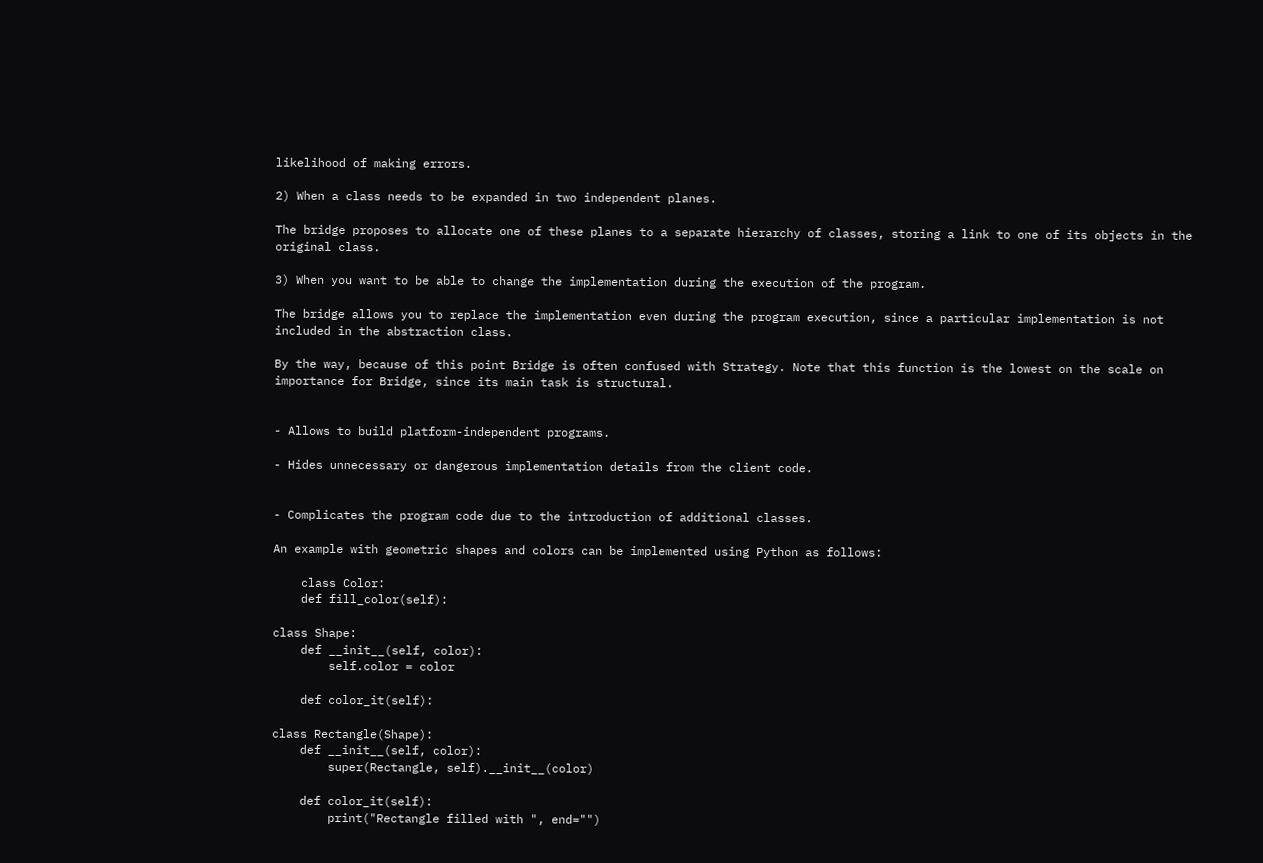likelihood of making errors.

2) When a class needs to be expanded in two independent planes.

The bridge proposes to allocate one of these planes to a separate hierarchy of classes, storing a link to one of its objects in the original class.

3) When you want to be able to change the implementation during the execution of the program.

The bridge allows you to replace the implementation even during the program execution, since a particular implementation is not included in the abstraction class.

By the way, because of this point Bridge is often confused with Strategy. Note that this function is the lowest on the scale on importance for Bridge, since its main task is structural.


- Allows to build platform-independent programs.

- Hides unnecessary or dangerous implementation details from the client code.


- Complicates the program code due to the introduction of additional classes.

An example with geometric shapes and colors can be implemented using Python as follows:

    class Color:
    def fill_color(self):

class Shape:
    def __init__(self, color):
        self.color = color

    def color_it(self):

class Rectangle(Shape):
    def __init__(self, color):
        super(Rectangle, self).__init__(color)

    def color_it(self):
        print("Rectangle filled with ", end="")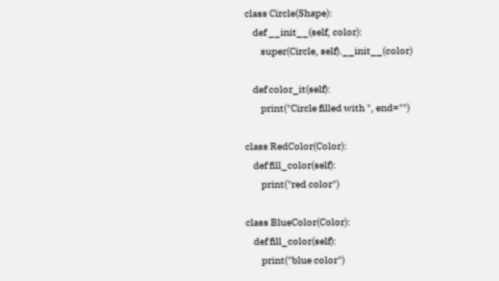class Circle(Shape):
    def __init__(self, color):
        super(Circle, self).__init__(color)

    def color_it(self):
        print("Circle filled with ", end="")

class RedColor(Color):
    def fill_color(self):
        print("red color")

class BlueColor(Color):
    def fill_color(self):
        print("blue color")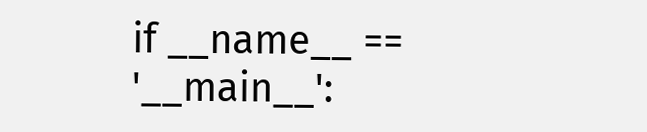if __name__ == '__main__':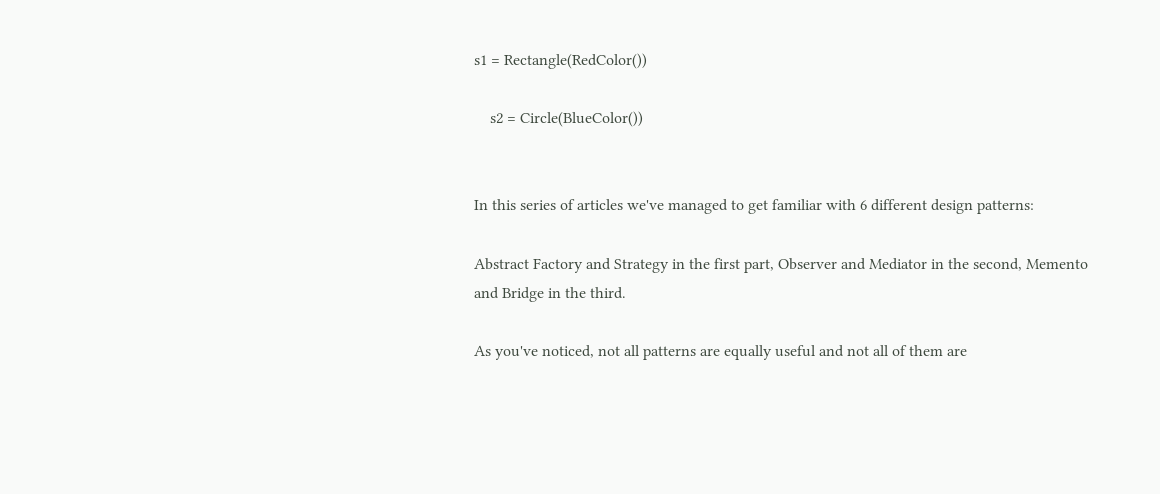s1 = Rectangle(RedColor())

    s2 = Circle(BlueColor())


In this series of articles we've managed to get familiar with 6 different design patterns:

Abstract Factory and Strategy in the first part, Observer and Mediator in the second, Memento and Bridge in the third.

As you've noticed, not all patterns are equally useful and not all of them are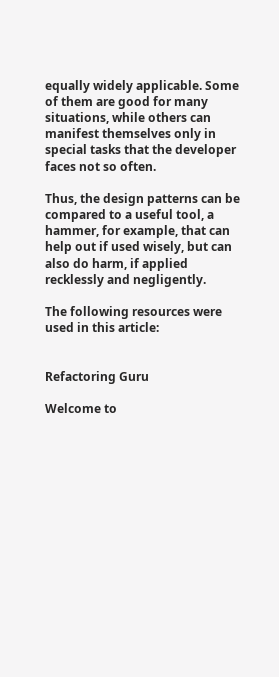equally widely applicable. Some of them are good for many situations, while others can manifest themselves only in special tasks that the developer faces not so often.

Thus, the design patterns can be compared to a useful tool, a hammer, for example, that can help out if used wisely, but can also do harm, if applied recklessly and negligently.

The following resources were used in this article:


Refactoring Guru

Welcome to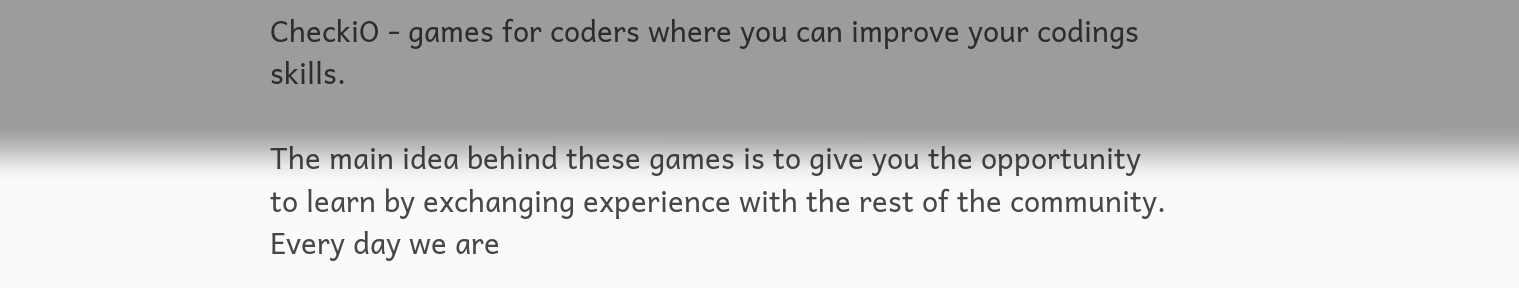CheckiO - games for coders where you can improve your codings skills.

The main idea behind these games is to give you the opportunity to learn by exchanging experience with the rest of the community. Every day we are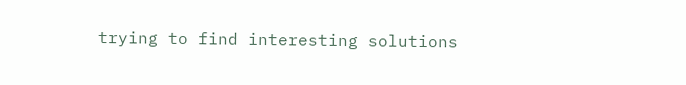trying to find interesting solutions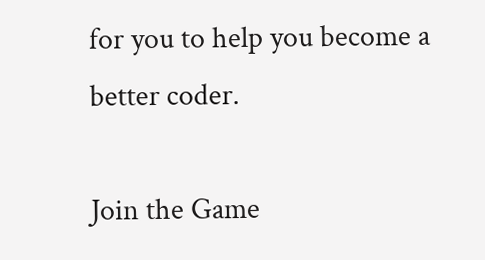for you to help you become a better coder.

Join the Game